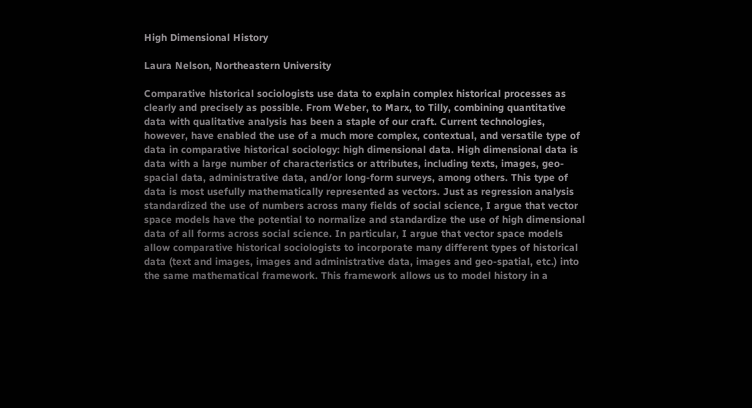High Dimensional History

Laura Nelson, Northeastern University

Comparative historical sociologists use data to explain complex historical processes as clearly and precisely as possible. From Weber, to Marx, to Tilly, combining quantitative data with qualitative analysis has been a staple of our craft. Current technologies, however, have enabled the use of a much more complex, contextual, and versatile type of data in comparative historical sociology: high dimensional data. High dimensional data is data with a large number of characteristics or attributes, including texts, images, geo-spacial data, administrative data, and/or long-form surveys, among others. This type of data is most usefully mathematically represented as vectors. Just as regression analysis standardized the use of numbers across many fields of social science, I argue that vector space models have the potential to normalize and standardize the use of high dimensional data of all forms across social science. In particular, I argue that vector space models allow comparative historical sociologists to incorporate many different types of historical data (text and images, images and administrative data, images and geo-spatial, etc.) into the same mathematical framework. This framework allows us to model history in a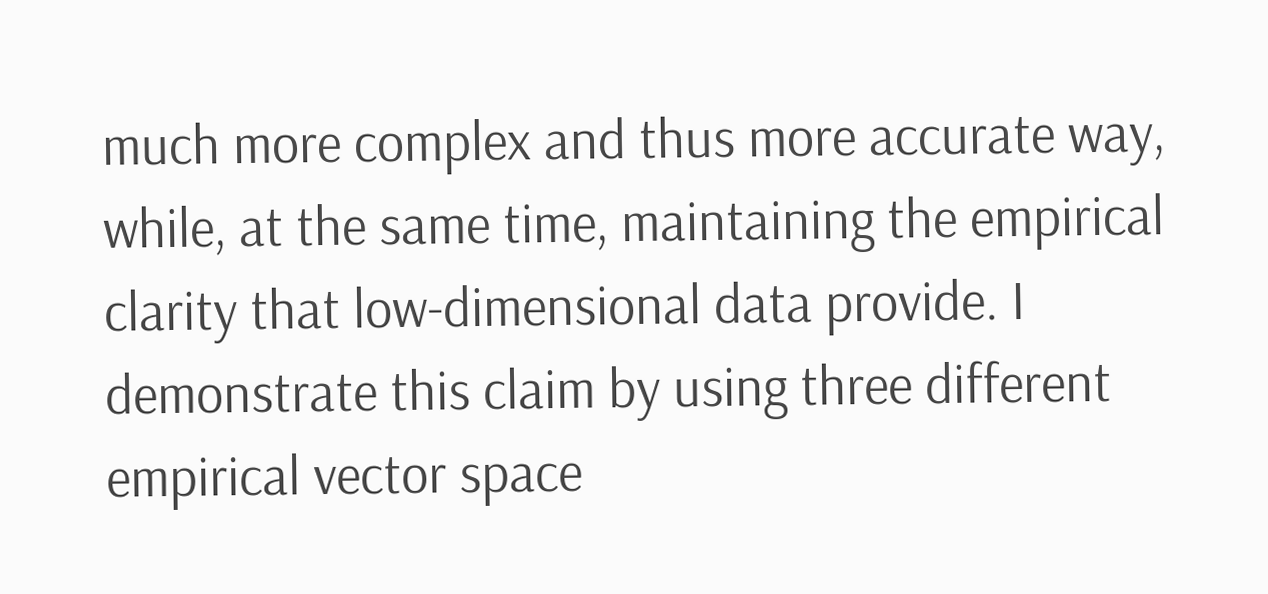much more complex and thus more accurate way, while, at the same time, maintaining the empirical clarity that low-dimensional data provide. I demonstrate this claim by using three different empirical vector space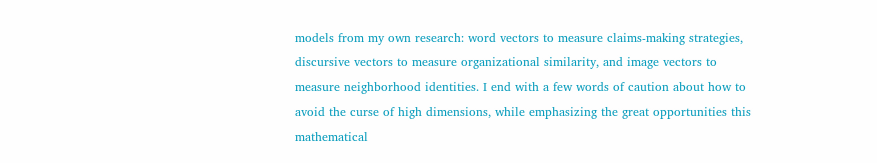models from my own research: word vectors to measure claims-making strategies, discursive vectors to measure organizational similarity, and image vectors to measure neighborhood identities. I end with a few words of caution about how to avoid the curse of high dimensions, while emphasizing the great opportunities this mathematical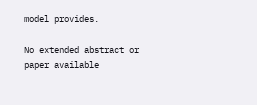model provides.

No extended abstract or paper available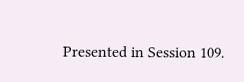Presented in Session 109.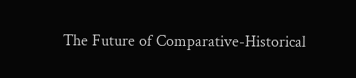The Future of Comparative-Historical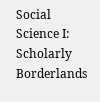Social Science I: Scholarly Borderlands